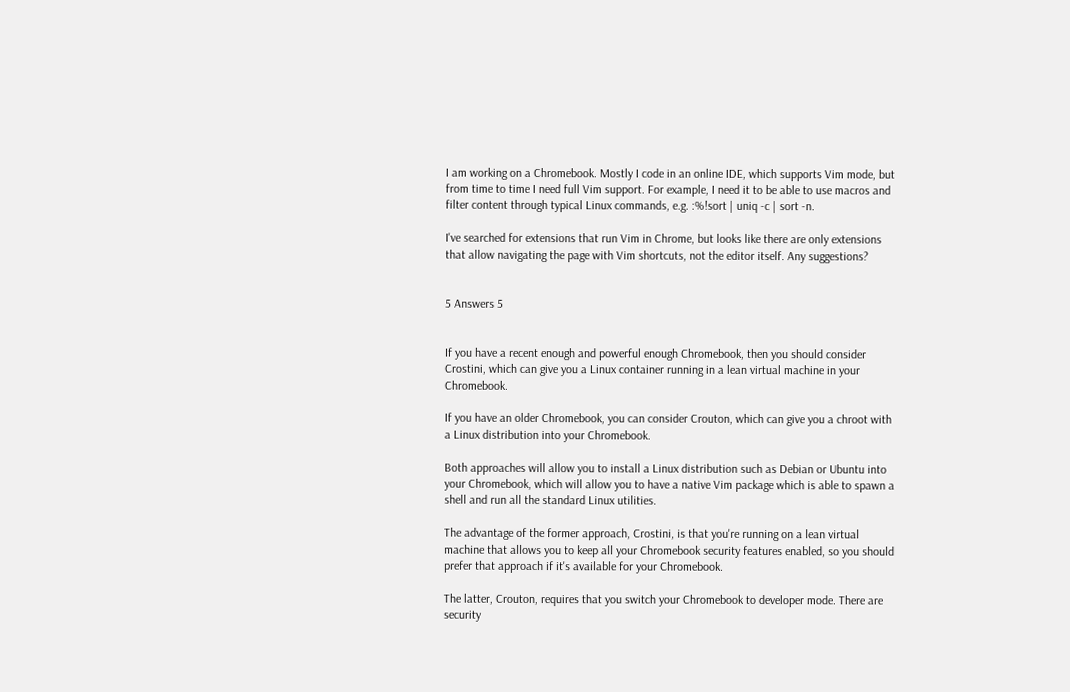I am working on a Chromebook. Mostly I code in an online IDE, which supports Vim mode, but from time to time I need full Vim support. For example, I need it to be able to use macros and filter content through typical Linux commands, e.g. :%!sort | uniq -c | sort -n.

I've searched for extensions that run Vim in Chrome, but looks like there are only extensions that allow navigating the page with Vim shortcuts, not the editor itself. Any suggestions?


5 Answers 5


If you have a recent enough and powerful enough Chromebook, then you should consider Crostini, which can give you a Linux container running in a lean virtual machine in your Chromebook.

If you have an older Chromebook, you can consider Crouton, which can give you a chroot with a Linux distribution into your Chromebook.

Both approaches will allow you to install a Linux distribution such as Debian or Ubuntu into your Chromebook, which will allow you to have a native Vim package which is able to spawn a shell and run all the standard Linux utilities.

The advantage of the former approach, Crostini, is that you're running on a lean virtual machine that allows you to keep all your Chromebook security features enabled, so you should prefer that approach if it's available for your Chromebook.

The latter, Crouton, requires that you switch your Chromebook to developer mode. There are security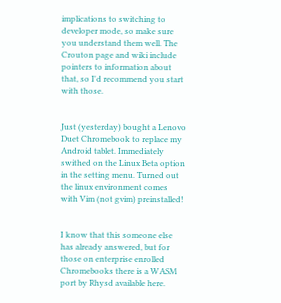implications to switching to developer mode, so make sure you understand them well. The Crouton page and wiki include pointers to information about that, so I'd recommend you start with those.


Just (yesterday) bought a Lenovo Duet Chromebook to replace my Android tablet. Immediately swithed on the Linux Beta option in the setting menu. Turned out the linux environment comes with Vim (not gvim) preinstalled!


I know that this someone else has already answered, but for those on enterprise enrolled Chromebooks there is a WASM port by Rhysd available here.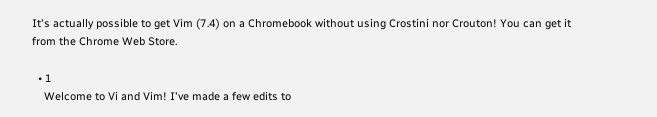It's actually possible to get Vim (7.4) on a Chromebook without using Crostini nor Crouton! You can get it from the Chrome Web Store.

  • 1
    Welcome to Vi and Vim! I've made a few edits to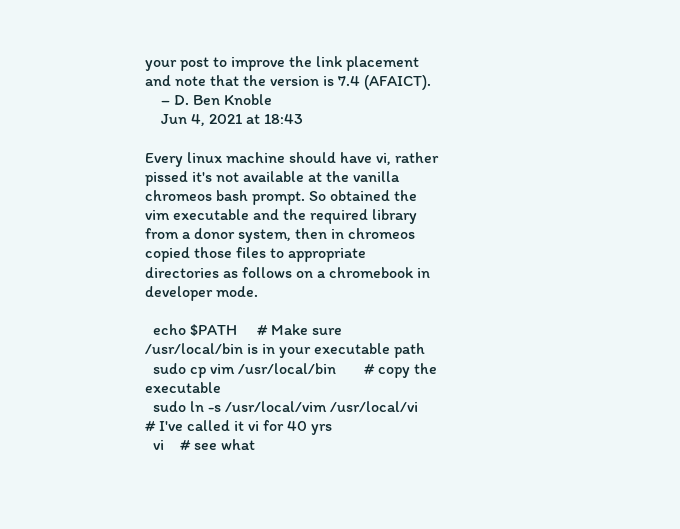your post to improve the link placement and note that the version is 7.4 (AFAICT).
    – D. Ben Knoble
    Jun 4, 2021 at 18:43

Every linux machine should have vi, rather pissed it's not available at the vanilla chromeos bash prompt. So obtained the vim executable and the required library from a donor system, then in chromeos copied those files to appropriate directories as follows on a chromebook in developer mode.

  echo $PATH     # Make sure /usr/local/bin is in your executable path
  sudo cp vim /usr/local/bin       # copy the executable
  sudo ln -s /usr/local/vim /usr/local/vi      # I've called it vi for 40 yrs
  vi    # see what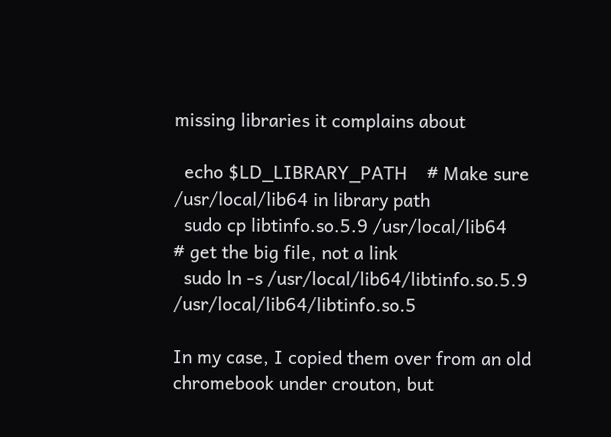missing libraries it complains about

  echo $LD_LIBRARY_PATH    # Make sure /usr/local/lib64 in library path
  sudo cp libtinfo.so.5.9 /usr/local/lib64   # get the big file, not a link
  sudo ln -s /usr/local/lib64/libtinfo.so.5.9 /usr/local/lib64/libtinfo.so.5

In my case, I copied them over from an old chromebook under crouton, but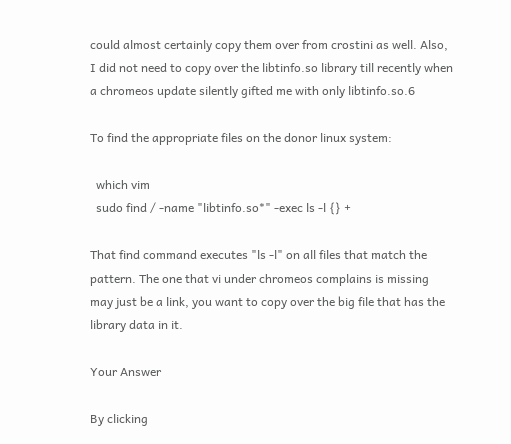could almost certainly copy them over from crostini as well. Also, I did not need to copy over the libtinfo.so library till recently when a chromeos update silently gifted me with only libtinfo.so.6

To find the appropriate files on the donor linux system:

  which vim
  sudo find / -name "libtinfo.so*" -exec ls -l {} +

That find command executes "ls -l" on all files that match the pattern. The one that vi under chromeos complains is missing may just be a link, you want to copy over the big file that has the library data in it.

Your Answer

By clicking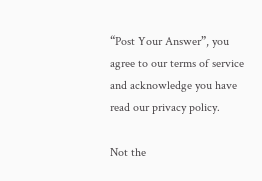“Post Your Answer”, you agree to our terms of service and acknowledge you have read our privacy policy.

Not the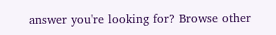answer you're looking for? Browse other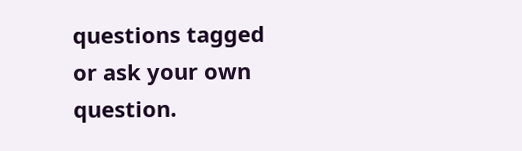questions tagged or ask your own question.